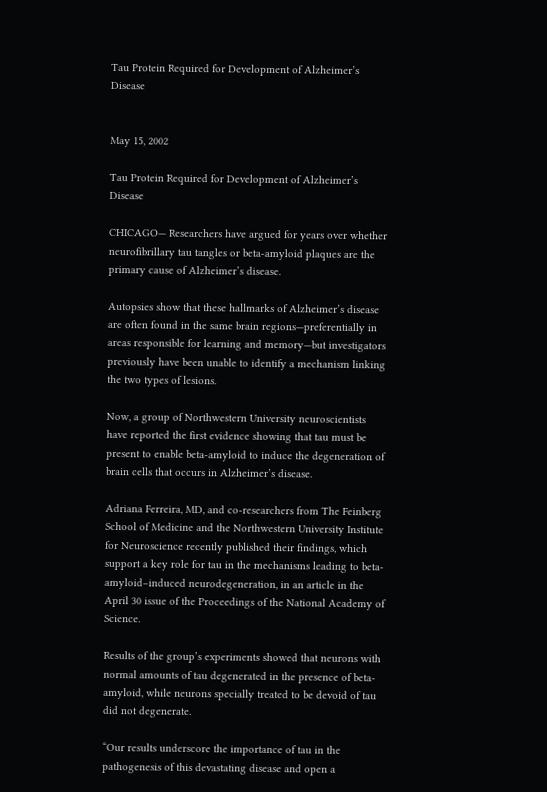Tau Protein Required for Development of Alzheimer’s Disease


May 15, 2002

Tau Protein Required for Development of Alzheimer’s Disease

CHICAGO— Researchers have argued for years over whether neurofibrillary tau tangles or beta-amyloid plaques are the primary cause of Alzheimer’s disease.

Autopsies show that these hallmarks of Alzheimer’s disease are often found in the same brain regions—preferentially in areas responsible for learning and memory—but investigators previously have been unable to identify a mechanism linking the two types of lesions.

Now, a group of Northwestern University neuroscientists have reported the first evidence showing that tau must be present to enable beta-amyloid to induce the degeneration of brain cells that occurs in Alzheimer’s disease.

Adriana Ferreira, MD, and co-researchers from The Feinberg School of Medicine and the Northwestern University Institute for Neuroscience recently published their findings, which support a key role for tau in the mechanisms leading to beta-amyloid–induced neurodegeneration, in an article in the April 30 issue of the Proceedings of the National Academy of Science.

Results of the group’s experiments showed that neurons with normal amounts of tau degenerated in the presence of beta-amyloid, while neurons specially treated to be devoid of tau did not degenerate.

“Our results underscore the importance of tau in the pathogenesis of this devastating disease and open a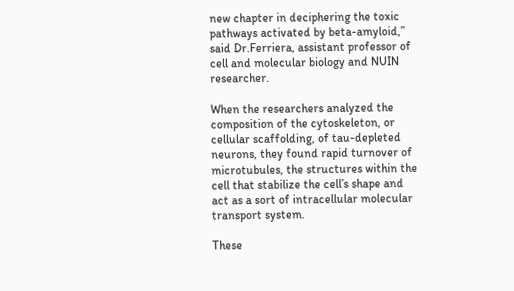new chapter in deciphering the toxic pathways activated by beta-amyloid,” said Dr.Ferriera, assistant professor of cell and molecular biology and NUIN researcher.

When the researchers analyzed the composition of the cytoskeleton, or cellular scaffolding, of tau-depleted neurons, they found rapid turnover of microtubules, the structures within the cell that stabilize the cell’s shape and act as a sort of intracellular molecular transport system.

These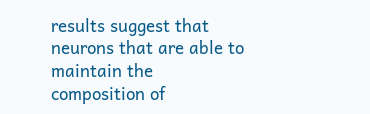results suggest that neurons that are able to maintain the composition of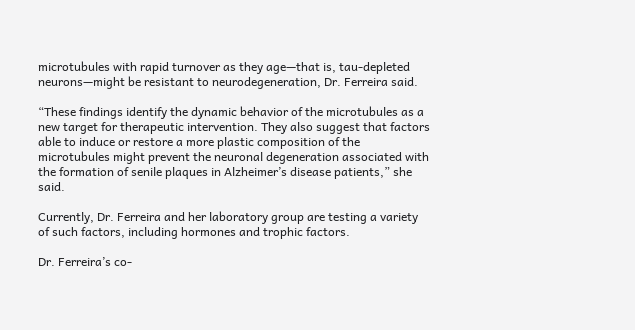microtubules with rapid turnover as they age—that is, tau-depleted neurons—might be resistant to neurodegeneration, Dr. Ferreira said.

“These findings identify the dynamic behavior of the microtubules as a new target for therapeutic intervention. They also suggest that factors able to induce or restore a more plastic composition of the microtubules might prevent the neuronal degeneration associated with the formation of senile plaques in Alzheimer’s disease patients,” she said.

Currently, Dr. Ferreira and her laboratory group are testing a variety of such factors, including hormones and trophic factors.

Dr. Ferreira’s co-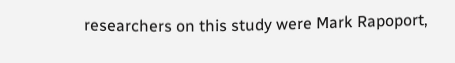researchers on this study were Mark Rapoport,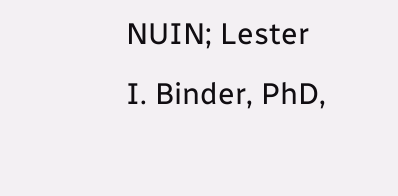NUIN; Lester I. Binder, PhD,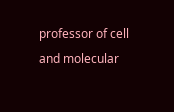professor of cell and molecular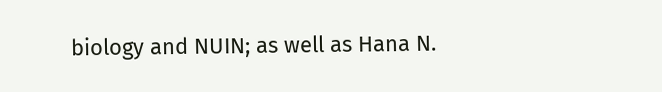biology and NUIN; as well as Hana N.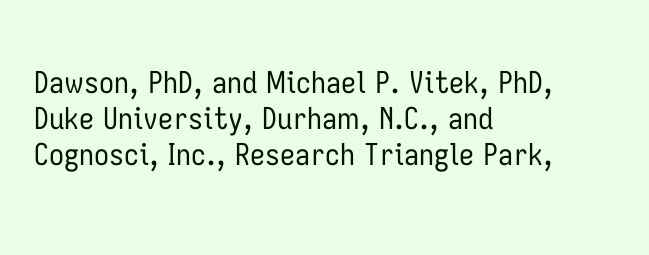Dawson, PhD, and Michael P. Vitek, PhD, Duke University, Durham, N.C., and Cognosci, Inc., Research Triangle Park,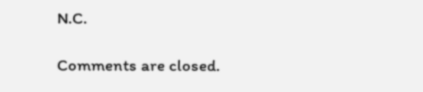N.C.

Comments are closed.